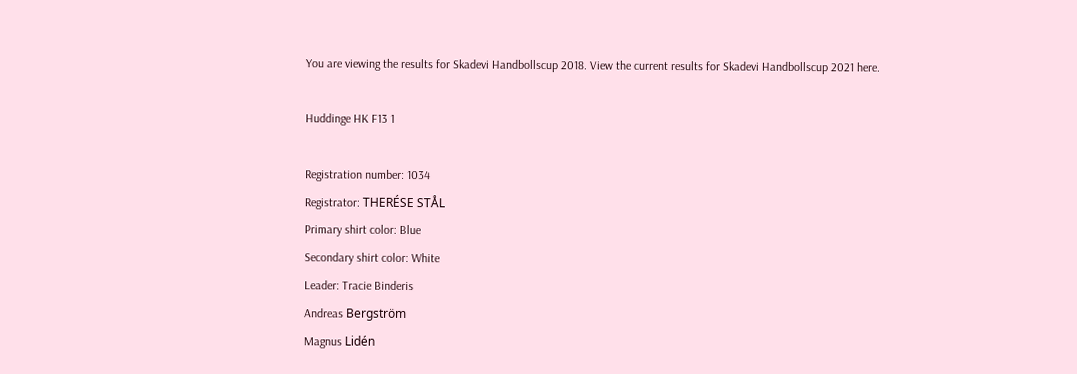You are viewing the results for Skadevi Handbollscup 2018. View the current results for Skadevi Handbollscup 2021 here.

Huddinge HK F13 1

Registration number: 1034
Registrator: THERÉSE STÅL
Primary shirt color: Blue
Secondary shirt color: White
Leader: Tracie Binderis
Andreas Bergström
Magnus Lidén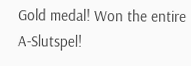Gold medal! Won the entire A-Slutspel!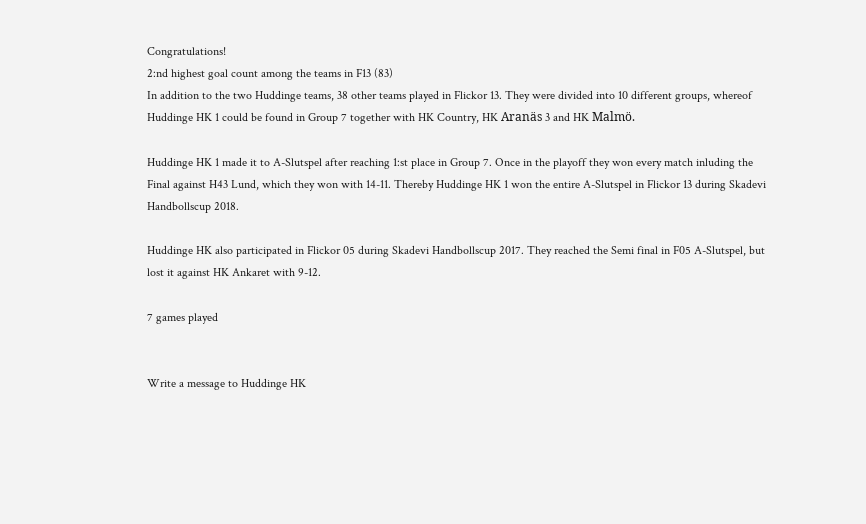Congratulations!
2:nd highest goal count among the teams in F13 (83)
In addition to the two Huddinge teams, 38 other teams played in Flickor 13. They were divided into 10 different groups, whereof Huddinge HK 1 could be found in Group 7 together with HK Country, HK Aranäs 3 and HK Malmö.

Huddinge HK 1 made it to A-Slutspel after reaching 1:st place in Group 7. Once in the playoff they won every match inluding the Final against H43 Lund, which they won with 14-11. Thereby Huddinge HK 1 won the entire A-Slutspel in Flickor 13 during Skadevi Handbollscup 2018.

Huddinge HK also participated in Flickor 05 during Skadevi Handbollscup 2017. They reached the Semi final in F05 A-Slutspel, but lost it against HK Ankaret with 9-12.

7 games played


Write a message to Huddinge HK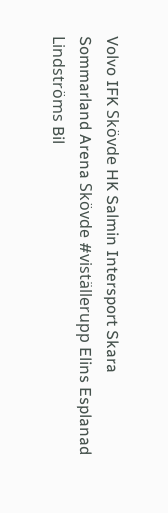Volvo IFK Skövde HK Salmin Intersport Skara Sommarland Arena Skövde #viställerupp Elins Esplanad Lindströms Bil